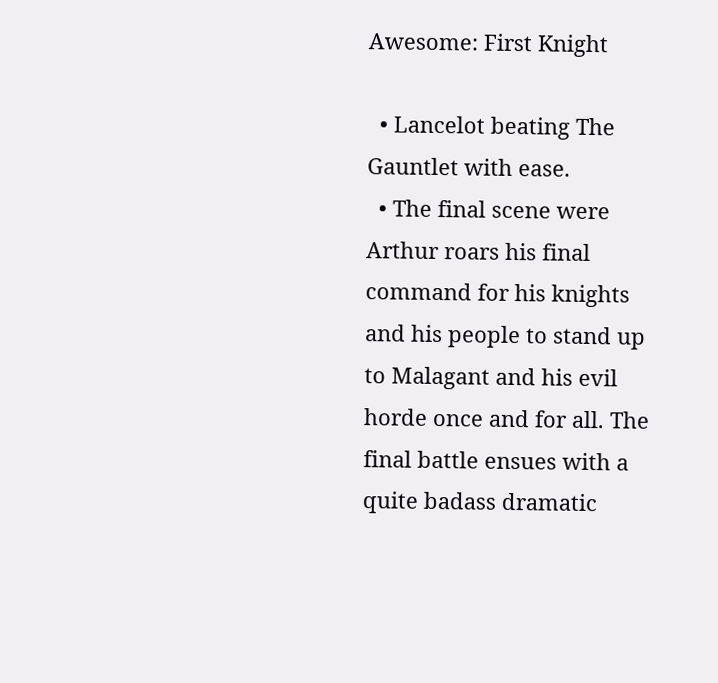Awesome: First Knight

  • Lancelot beating The Gauntlet with ease.
  • The final scene were Arthur roars his final command for his knights and his people to stand up to Malagant and his evil horde once and for all. The final battle ensues with a quite badass dramatic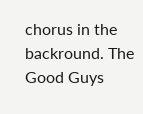chorus in the backround. The Good Guys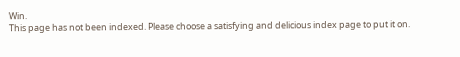Win.
This page has not been indexed. Please choose a satisfying and delicious index page to put it on.